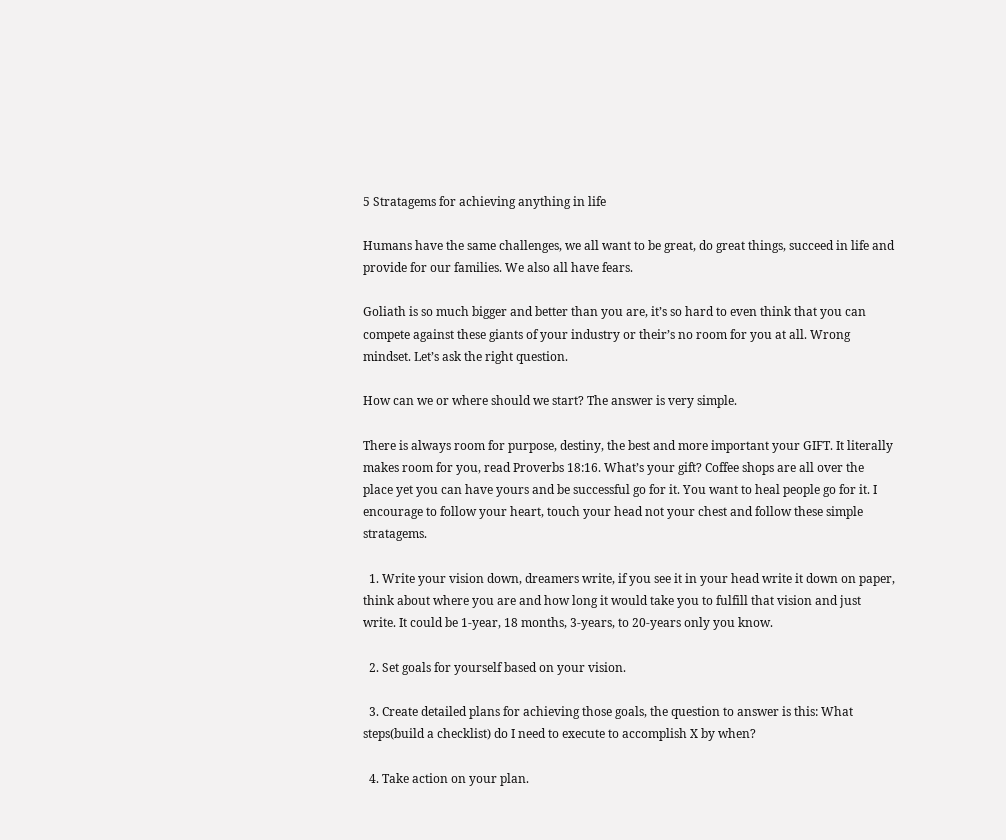5 Stratagems for achieving anything in life

Humans have the same challenges, we all want to be great, do great things, succeed in life and provide for our families. We also all have fears.

Goliath is so much bigger and better than you are, it’s so hard to even think that you can compete against these giants of your industry or their’s no room for you at all. Wrong mindset. Let’s ask the right question.

How can we or where should we start? The answer is very simple.

There is always room for purpose, destiny, the best and more important your GIFT. It literally makes room for you, read Proverbs 18:16. What’s your gift? Coffee shops are all over the place yet you can have yours and be successful go for it. You want to heal people go for it. I encourage to follow your heart, touch your head not your chest and follow these simple stratagems.

  1. Write your vision down, dreamers write, if you see it in your head write it down on paper, think about where you are and how long it would take you to fulfill that vision and just write. It could be 1-year, 18 months, 3-years, to 20-years only you know.

  2. Set goals for yourself based on your vision.

  3. Create detailed plans for achieving those goals, the question to answer is this: What steps(build a checklist) do I need to execute to accomplish X by when?

  4. Take action on your plan.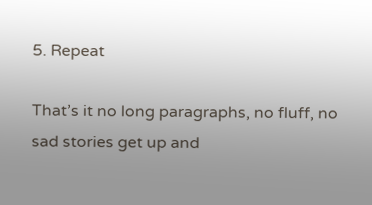5. Repeat

That’s it no long paragraphs, no fluff, no sad stories get up and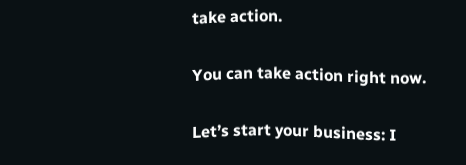take action.

You can take action right now.

Let’s start your business: I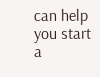can help you start a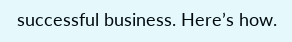successful business. Here’s how.